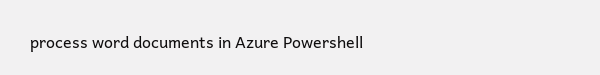process word documents in Azure Powershell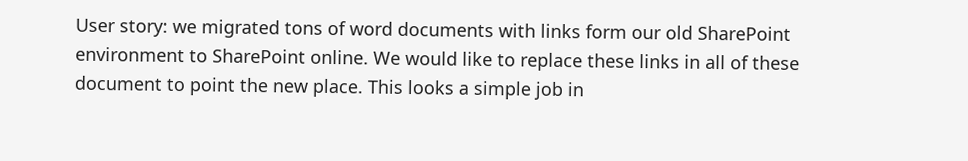User story: we migrated tons of word documents with links form our old SharePoint environment to SharePoint online. We would like to replace these links in all of these document to point the new place. This looks a simple job in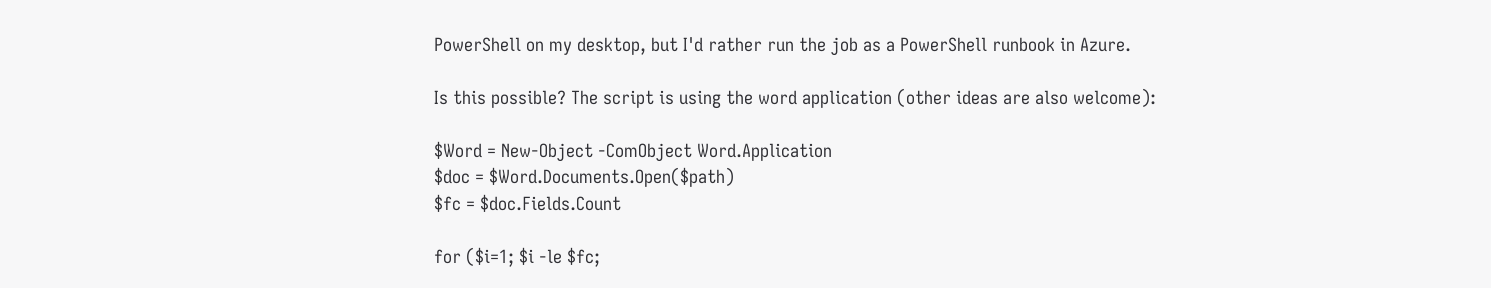PowerShell on my desktop, but I'd rather run the job as a PowerShell runbook in Azure.

Is this possible? The script is using the word application (other ideas are also welcome):

$Word = New-Object -ComObject Word.Application
$doc = $Word.Documents.Open($path)
$fc = $doc.Fields.Count

for ($i=1; $i -le $fc;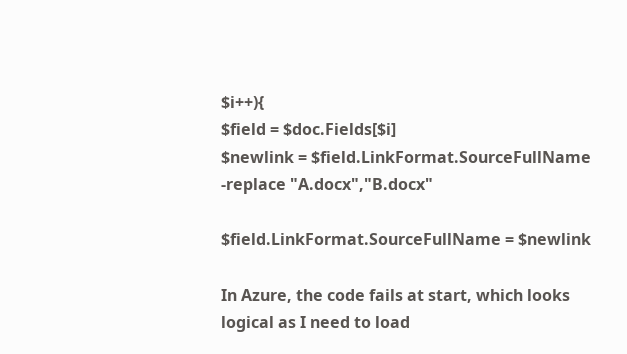$i++){
$field = $doc.Fields[$i]
$newlink = $field.LinkFormat.SourceFullName -replace "A.docx","B.docx"

$field.LinkFormat.SourceFullName = $newlink

In Azure, the code fails at start, which looks logical as I need to load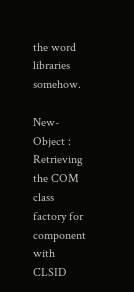the word libraries somehow.

New-Object : Retrieving the COM class factory for component with CLSID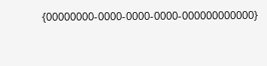{00000000-0000-0000-0000-000000000000}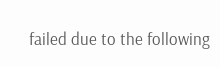failed due to the following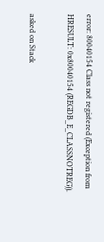error: 80040154 Class not registered (Exception from HRESULT: 0x80040154 (REGDB_E_CLASSNOTREG)).

asked on Stack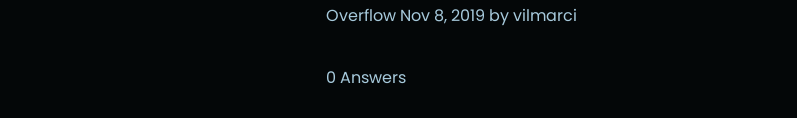Overflow Nov 8, 2019 by vilmarci

0 Answers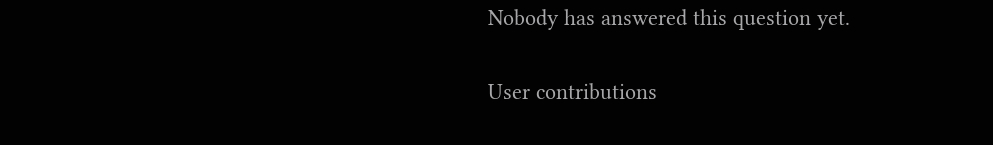Nobody has answered this question yet.

User contributions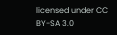licensed under CC BY-SA 3.0